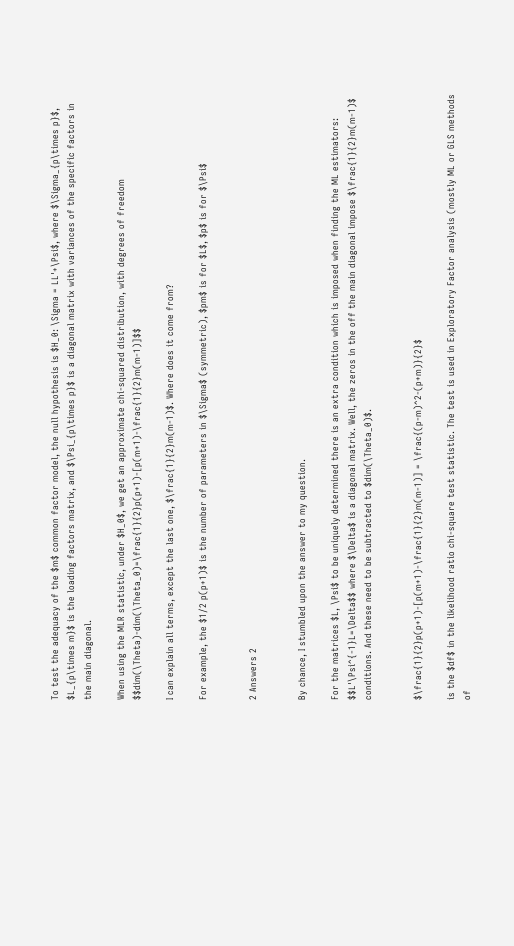To test the adequacy of the $m$ common factor model, the null hypothesis is $H_0: \Sigma = LL'+\Psi$, where $\Sigma_{p\times p}$, $L_{p\times m}$ is the loading factors matrix, and $\Psi_{p\times p}$ is a diagonal matrix with variances of the specific factors in the main diagonal.

When using the MLR statistic, under $H_0$, we get an approximate chi-squared distribution, with degrees of freedom $$dim(\Theta)-dim(\Theta_0)=\frac{1}{2}p(p+1)-[p(m+1)-\frac{1}{2}m(m-1)]$$

I can explain all terms, except the last one, $\frac{1}{2}m(m-1)$. Where does it come from?

For example, the $1/2 p(p+1)$ is the number of parameters in $\Sigma$ (symmetric), $pm$ is for $L$, $p$ is for $\Psi$


2 Answers 2


By chance, I stumbled upon the answer to my question.

For the matrices $L, \Psi$ to be uniquely determined there is an extra condition which is imposed when finding the ML estimators: $$L'\Psi^{-1}L=\Delta$$ where $\Delta$ is a diagonal matrix. Well, the zeros in the off the main diagonal impose $\frac{1}{2}m(m-1)$ conditions. And these need to be subtracted to $dim(\Theta_0)$.


$\frac{1}{2}p(p+1)-[p(m+1)-\frac{1}{2}m(m-1)] = \frac{(p-m)^2-(p+m)}{2}$

is the $df$ in the likelihood ratio chi-square test statistic. The test is used in Exploratory Factor analysis (mostly ML or GLS methods of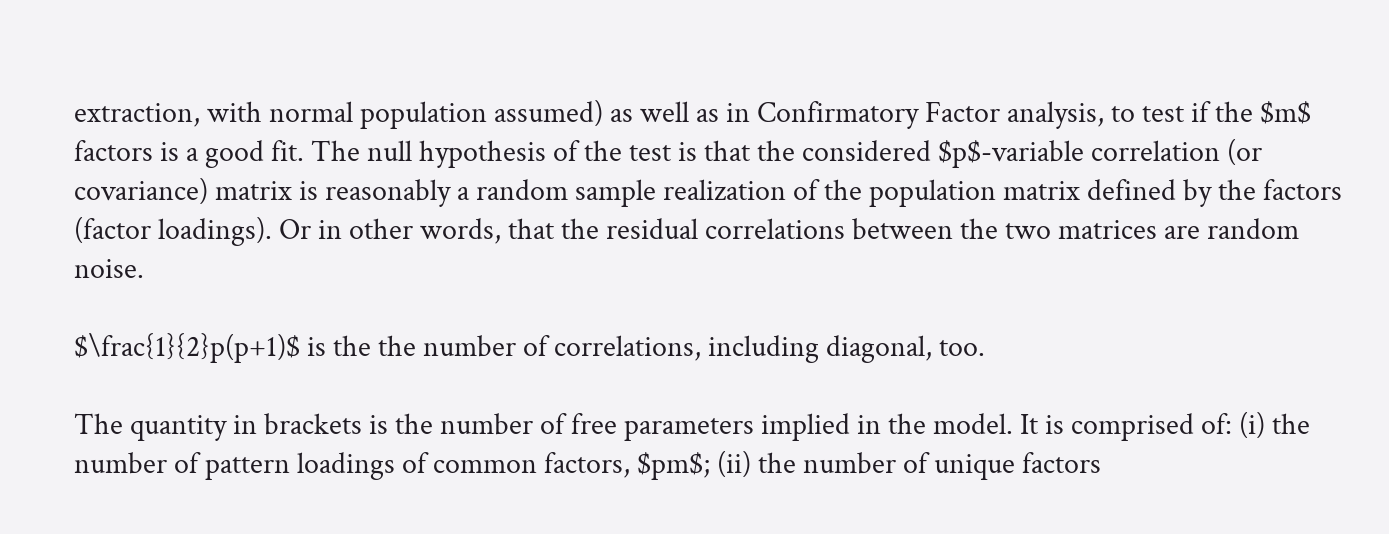extraction, with normal population assumed) as well as in Confirmatory Factor analysis, to test if the $m$ factors is a good fit. The null hypothesis of the test is that the considered $p$-variable correlation (or covariance) matrix is reasonably a random sample realization of the population matrix defined by the factors (factor loadings). Or in other words, that the residual correlations between the two matrices are random noise.

$\frac{1}{2}p(p+1)$ is the the number of correlations, including diagonal, too.

The quantity in brackets is the number of free parameters implied in the model. It is comprised of: (i) the number of pattern loadings of common factors, $pm$; (ii) the number of unique factors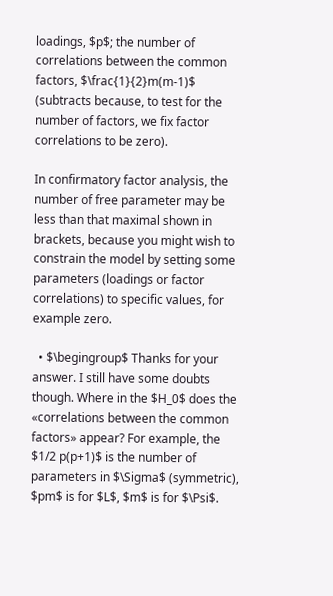loadings, $p$; the number of correlations between the common factors, $\frac{1}{2}m(m-1)$ (subtracts because, to test for the number of factors, we fix factor correlations to be zero).

In confirmatory factor analysis, the number of free parameter may be less than that maximal shown in brackets, because you might wish to constrain the model by setting some parameters (loadings or factor correlations) to specific values, for example zero.

  • $\begingroup$ Thanks for your answer. I still have some doubts though. Where in the $H_0$ does the «correlations between the common factors» appear? For example, the $1/2 p(p+1)$ is the number of parameters in $\Sigma$ (symmetric), $pm$ is for $L$, $m$ is for $\Psi$.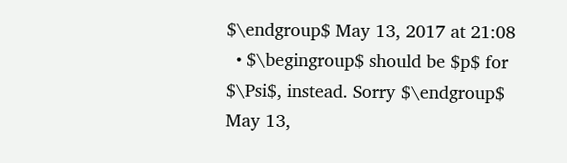$\endgroup$ May 13, 2017 at 21:08
  • $\begingroup$ should be $p$ for $\Psi$, instead. Sorry $\endgroup$ May 13,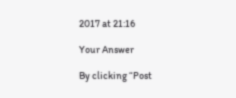2017 at 21:16

Your Answer

By clicking “Post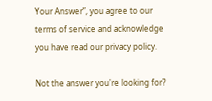Your Answer”, you agree to our terms of service and acknowledge you have read our privacy policy.

Not the answer you're looking for?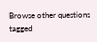Browse other questions tagged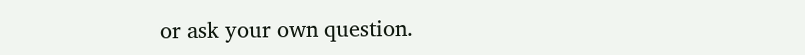or ask your own question.